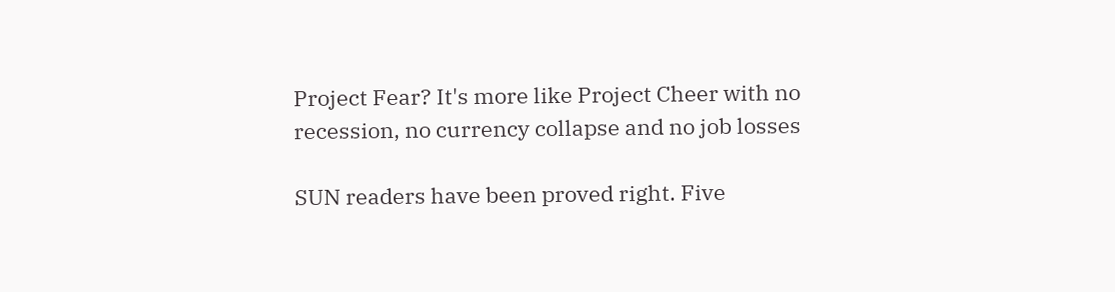Project Fear? It's more like Project Cheer with no recession, no currency collapse and no job losses

SUN readers have been proved right. Five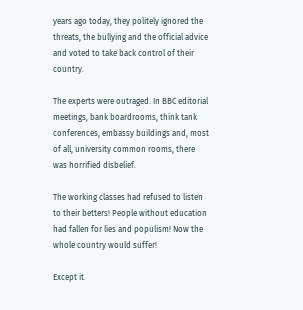years ago today, they politely ignored the threats, the bullying and the official advice and voted to take back control of their country.

The experts were outraged. In BBC editorial meetings, bank boardrooms, think tank conferences, embassy buildings and, most of all, university common rooms, there was horrified disbelief.

The working classes had refused to listen to their betters! People without education had fallen for lies and populism! Now the whole country would suffer!

Except it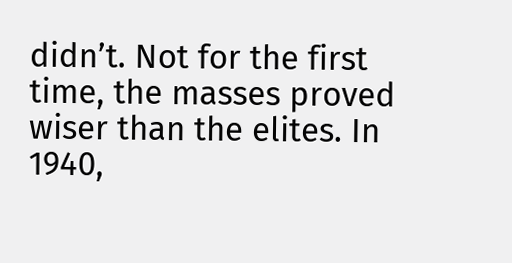didn’t. Not for the first time, the masses proved wiser than the elites. In 1940,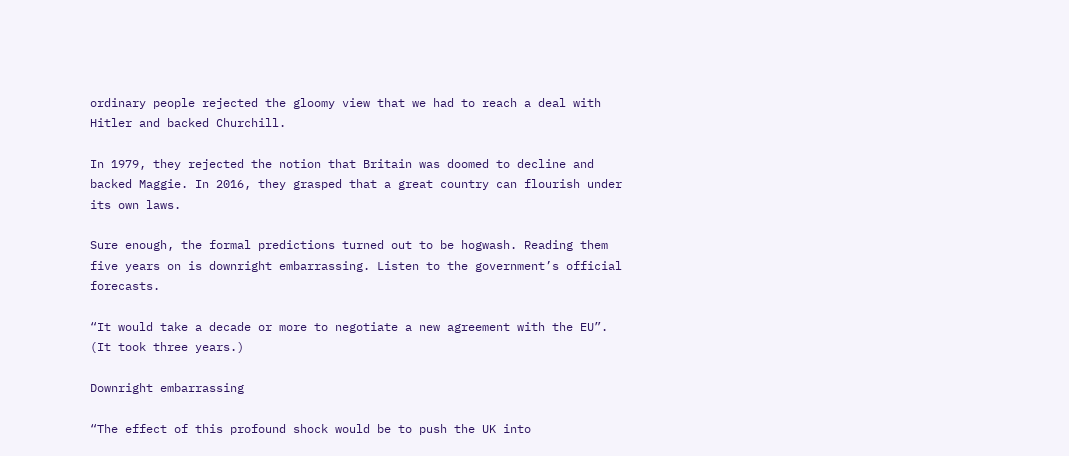ordinary people rejected the gloomy view that we had to reach a deal with Hitler and backed Churchill.

In 1979, they rejected the notion that Britain was doomed to decline and backed Maggie. In 2016, they grasped that a great country can flourish under its own laws.

Sure enough, the formal predictions turned out to be hogwash. Reading them five years on is downright embarrassing. Listen to the government’s official forecasts.

“It would take a decade or more to negotiate a new agreement with the EU”. (It took three years.)

Downright embarrassing

“The effect of this profound shock would be to push the UK into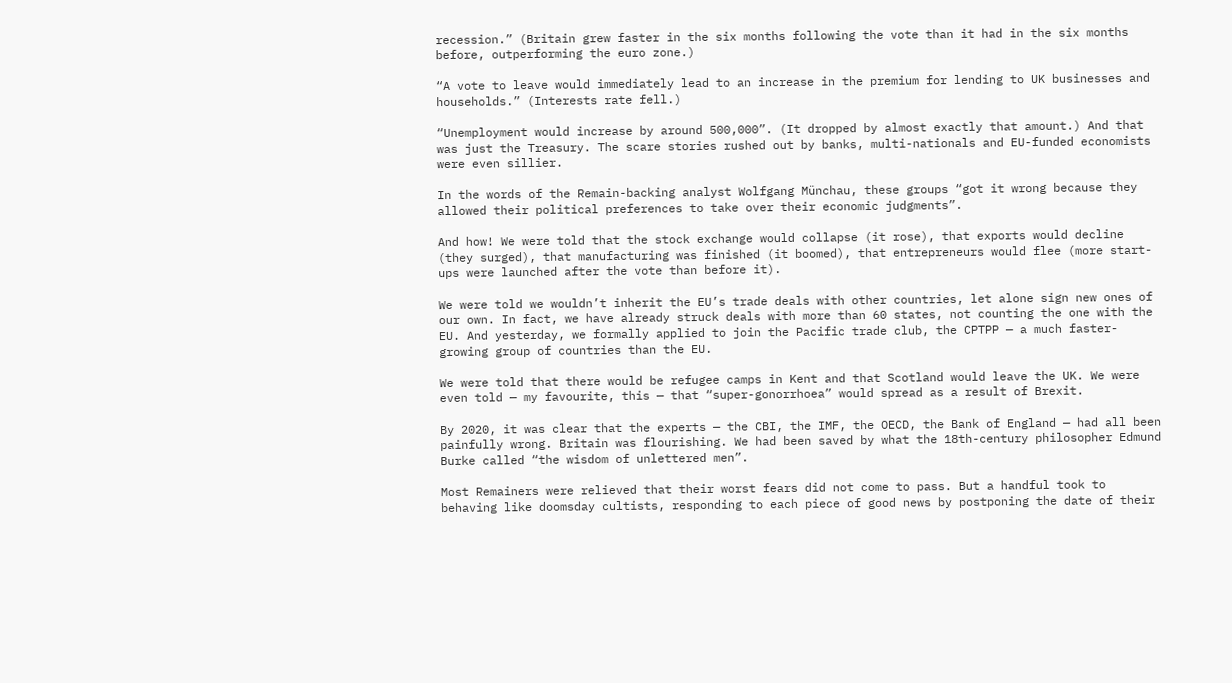recession.” (Britain grew faster in the six months following the vote than it had in the six months before, outperforming the euro zone.)

“A vote to leave would immediately lead to an increase in the premium for lending to UK businesses and households.” (Interests rate fell.)

“Unemployment would increase by around 500,000”. (It dropped by almost exactly that amount.) And that was just the Treasury. The scare stories rushed out by banks, multi-nationals and EU-funded economists were even sillier.

In the words of the Remain-backing analyst Wolfgang Münchau, these groups “got it wrong because they allowed their political preferences to take over their economic judgments”.

And how! We were told that the stock exchange would collapse (it rose), that exports would decline (they surged), that manufacturing was finished (it boomed), that entrepreneurs would flee (more start-ups were launched after the vote than before it).

We were told we wouldn’t inherit the EU’s trade deals with other countries, let alone sign new ones of our own. In fact, we have already struck deals with more than 60 states, not counting the one with the EU. And yesterday, we formally applied to join the Pacific trade club, the CPTPP — a much faster-growing group of countries than the EU.

We were told that there would be refugee camps in Kent and that Scotland would leave the UK. We were even told — my favourite, this — that “super-gonorrhoea” would spread as a result of Brexit.

By 2020, it was clear that the experts — the CBI, the IMF, the OECD, the Bank of England — had all been painfully wrong. Britain was flourishing. We had been saved by what the 18th-century philosopher Edmund Burke called “the wisdom of unlettered men”.

Most Remainers were relieved that their worst fears did not come to pass. But a handful took to behaving like doomsday cultists, responding to each piece of good news by postponing the date of their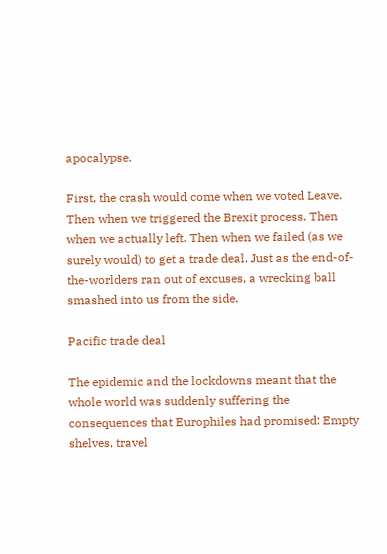apocalypse.

First, the crash would come when we voted Leave. Then when we triggered the Brexit process. Then when we actually left. Then when we failed (as we surely would) to get a trade deal. Just as the end-of-the-worlders ran out of excuses, a wrecking ball smashed into us from the side.

Pacific trade deal

The epidemic and the lockdowns meant that the whole world was suddenly suffering the consequences that Europhiles had promised: Empty shelves, travel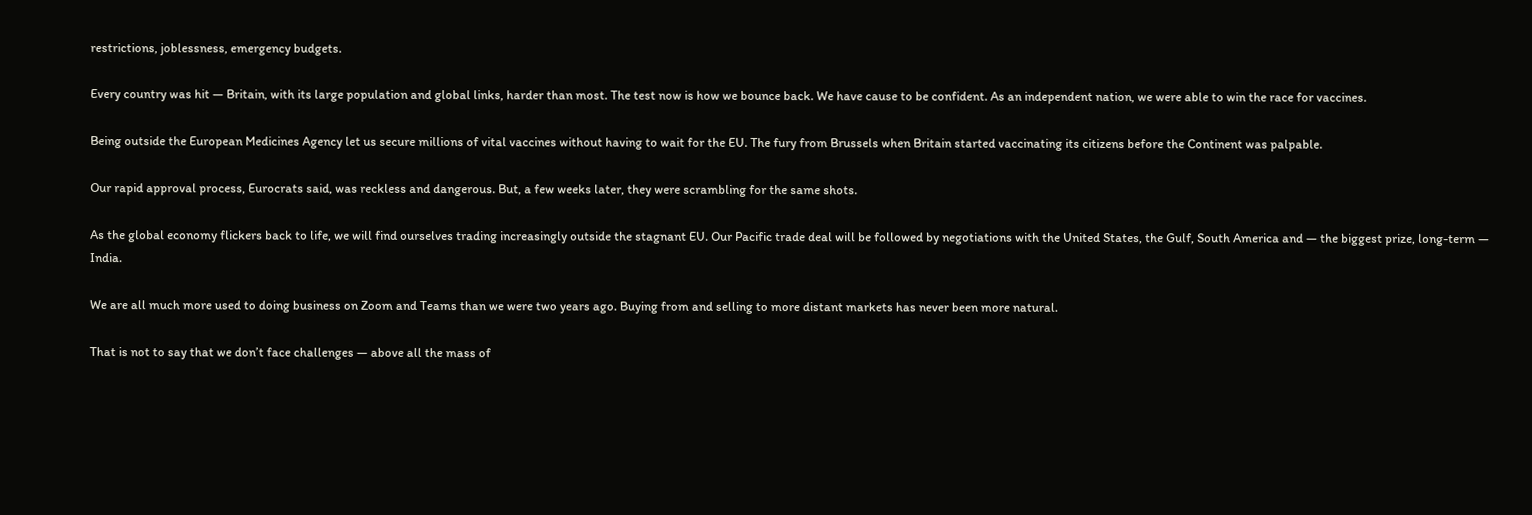restrictions, joblessness, emergency budgets.

Every country was hit — Britain, with its large population and global links, harder than most. The test now is how we bounce back. We have cause to be confident. As an independent nation, we were able to win the race for vaccines.

Being outside the European Medicines Agency let us secure millions of vital vaccines without having to wait for the EU. The fury from Brussels when Britain started vaccinating its citizens before the Continent was palpable.

Our rapid approval process, Eurocrats said, was reckless and dangerous. But, a few weeks later, they were scrambling for the same shots.

As the global economy flickers back to life, we will find ourselves trading increasingly outside the stagnant EU. Our Pacific trade deal will be followed by negotiations with the United States, the Gulf, South America and — the biggest prize, long-term — India.

We are all much more used to doing business on Zoom and Teams than we were two years ago. Buying from and selling to more distant markets has never been more natural.

That is not to say that we don’t face challenges — above all the mass of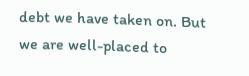debt we have taken on. But we are well-placed to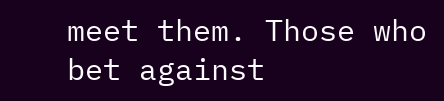meet them. Those who bet against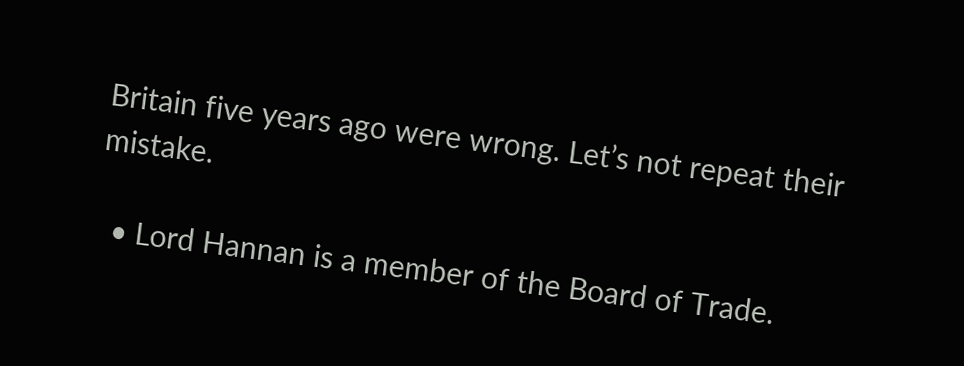Britain five years ago were wrong. Let’s not repeat their mistake.

  • Lord Hannan is a member of the Board of Trade.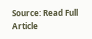Source: Read Full Article